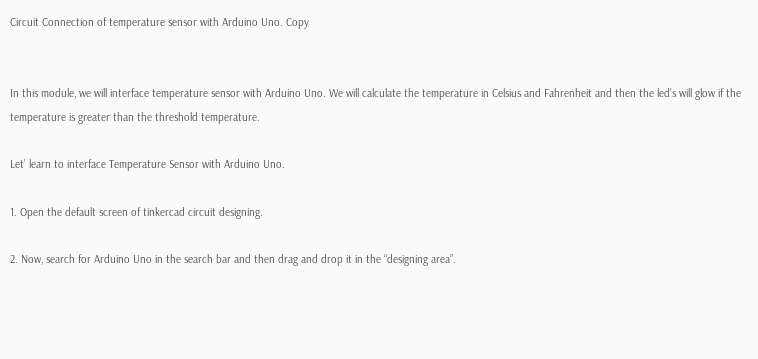Circuit Connection of temperature sensor with Arduino Uno. Copy


In this module, we will interface temperature sensor with Arduino Uno. We will calculate the temperature in Celsius and Fahrenheit and then the led’s will glow if the temperature is greater than the threshold temperature.

Let’ learn to interface Temperature Sensor with Arduino Uno.

1. Open the default screen of tinkercad circuit designing.

2. Now, search for Arduino Uno in the search bar and then drag and drop it in the “designing area”.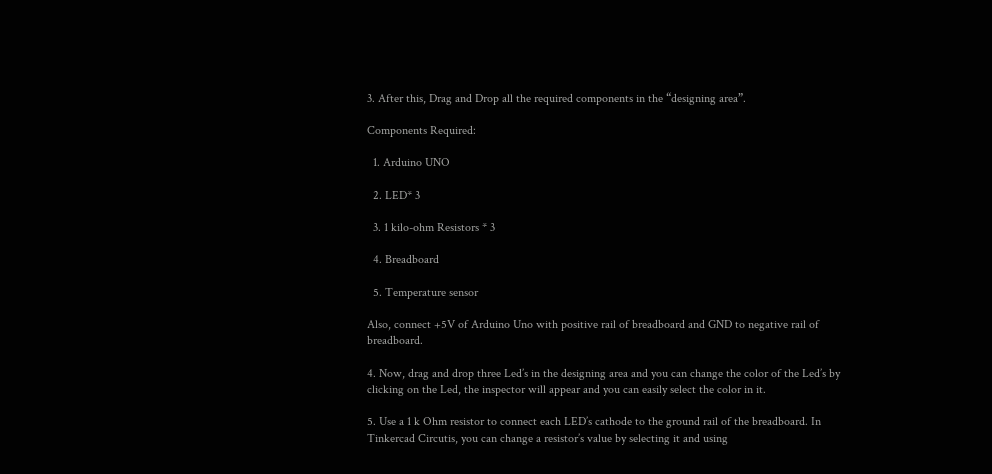3. After this, Drag and Drop all the required components in the “designing area”.

Components Required:

  1. Arduino UNO

  2. LED* 3

  3. 1 kilo-ohm Resistors * 3

  4. Breadboard

  5. Temperature sensor

Also, connect +5V of Arduino Uno with positive rail of breadboard and GND to negative rail of breadboard.

4. Now, drag and drop three Led’s in the designing area and you can change the color of the Led’s by clicking on the Led, the inspector will appear and you can easily select the color in it.

5. Use a 1 k Ohm resistor to connect each LED’s cathode to the ground rail of the breadboard. In Tinkercad Circutis, you can change a resistor’s value by selecting it and using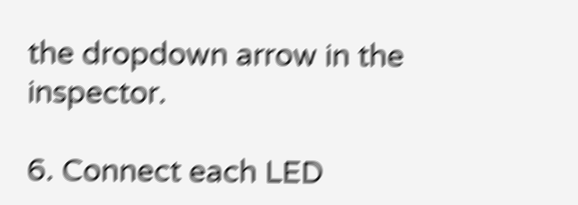the dropdown arrow in the inspector.

6. Connect each LED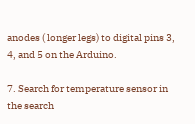anodes ( longer legs) to digital pins 3, 4, and 5 on the Arduino.

7. Search for temperature sensor in the search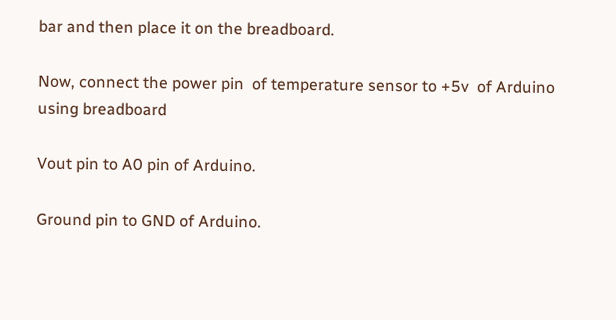bar and then place it on the breadboard.

Now, connect the power pin  of temperature sensor to +5v  of Arduino using breadboard

Vout pin to A0 pin of Arduino.

Ground pin to GND of Arduino.